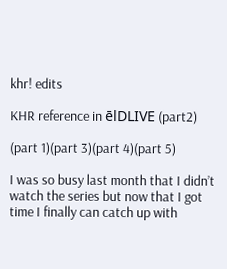khr! edits

KHR reference in ēlDLIVE (part2)

(part 1)(part 3)(part 4)(part 5)

I was so busy last month that I didn’t watch the series but now that I got time I finally can catch up with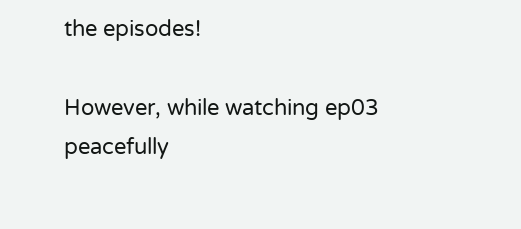the episodes!

However, while watching ep03 peacefully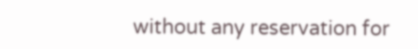without any reservation for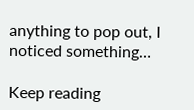anything to pop out, I noticed something…

Keep reading